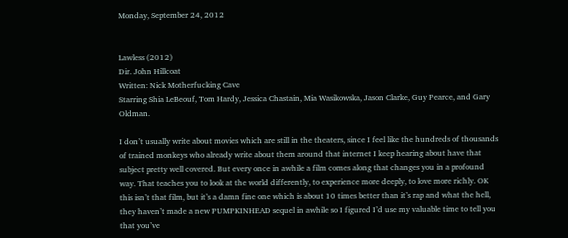Monday, September 24, 2012


Lawless (2012)
Dir. John Hillcoat
Written: Nick Motherfucking Cave
Starring Shia LeBeouf, Tom Hardy, Jessica Chastain, Mia Wasikowska, Jason Clarke, Guy Pearce, and Gary Oldman.

I don’t usually write about movies which are still in the theaters, since I feel like the hundreds of thousands of trained monkeys who already write about them around that internet I keep hearing about have that subject pretty well covered. But every once in awhile a film comes along that changes you in a profound way. That teaches you to look at the world differently, to experience more deeply, to love more richly. OK this isn’t that film, but it’s a damn fine one which is about 10 times better than it’s rap and what the hell, they haven’t made a new PUMPKINHEAD sequel in awhile so I figured I’d use my valuable time to tell you that you’ve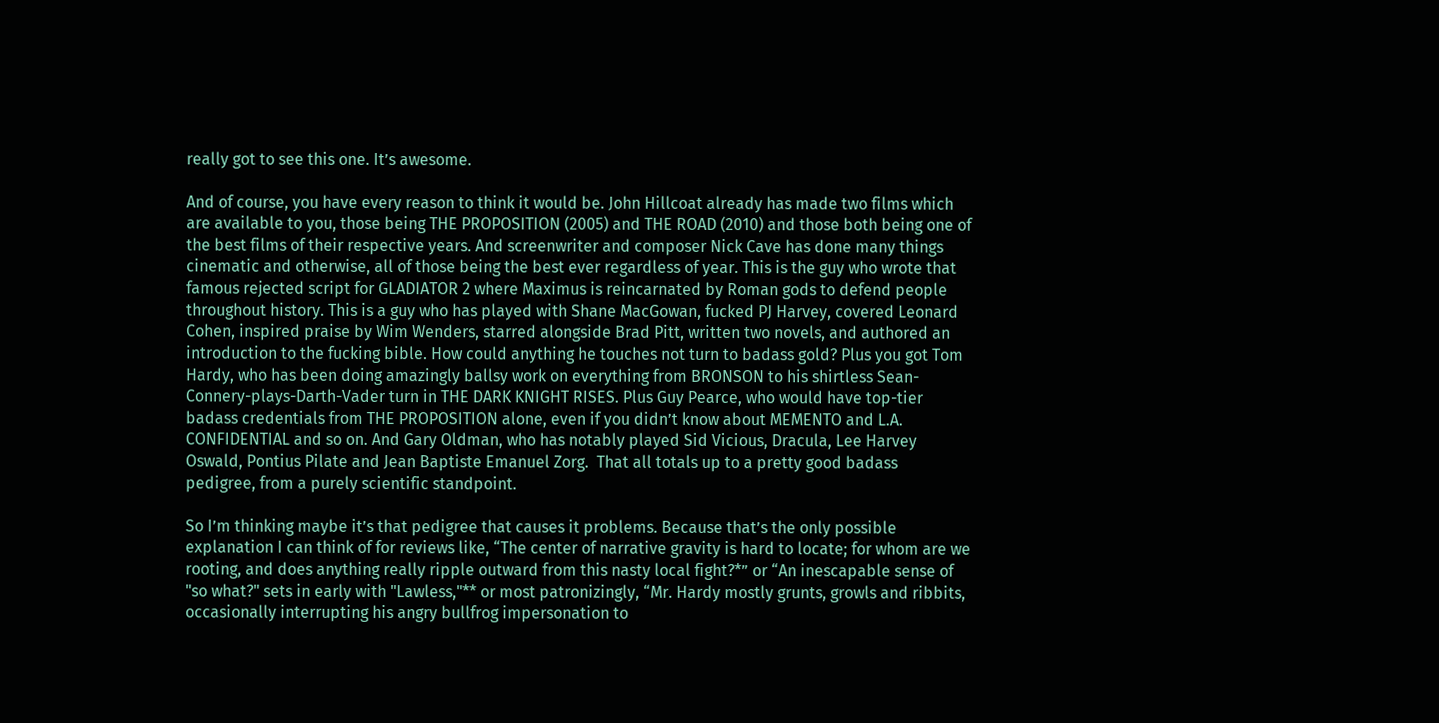really got to see this one. It’s awesome.

And of course, you have every reason to think it would be. John Hillcoat already has made two films which are available to you, those being THE PROPOSITION (2005) and THE ROAD (2010) and those both being one of the best films of their respective years. And screenwriter and composer Nick Cave has done many things cinematic and otherwise, all of those being the best ever regardless of year. This is the guy who wrote that famous rejected script for GLADIATOR 2 where Maximus is reincarnated by Roman gods to defend people throughout history. This is a guy who has played with Shane MacGowan, fucked PJ Harvey, covered Leonard Cohen, inspired praise by Wim Wenders, starred alongside Brad Pitt, written two novels, and authored an introduction to the fucking bible. How could anything he touches not turn to badass gold? Plus you got Tom Hardy, who has been doing amazingly ballsy work on everything from BRONSON to his shirtless Sean-Connery-plays-Darth-Vader turn in THE DARK KNIGHT RISES. Plus Guy Pearce, who would have top-tier badass credentials from THE PROPOSITION alone, even if you didn’t know about MEMENTO and L.A. CONFIDENTIAL and so on. And Gary Oldman, who has notably played Sid Vicious, Dracula, Lee Harvey Oswald, Pontius Pilate and Jean Baptiste Emanuel Zorg.  That all totals up to a pretty good badass pedigree, from a purely scientific standpoint.

So I’m thinking maybe it’s that pedigree that causes it problems. Because that’s the only possible explanation I can think of for reviews like, “The center of narrative gravity is hard to locate; for whom are we rooting, and does anything really ripple outward from this nasty local fight?*” or “An inescapable sense of "so what?" sets in early with "Lawless,"** or most patronizingly, “Mr. Hardy mostly grunts, growls and ribbits, occasionally interrupting his angry bullfrog impersonation to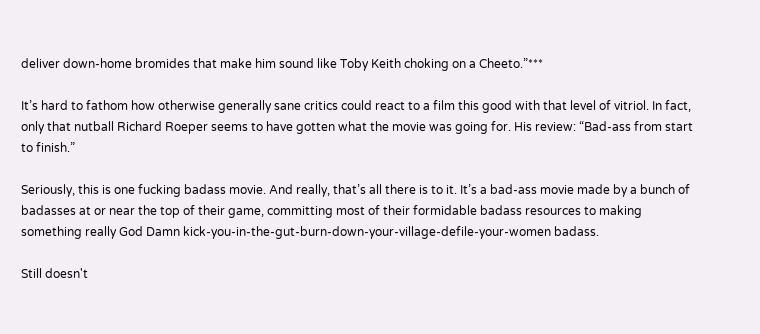deliver down-home bromides that make him sound like Toby Keith choking on a Cheeto.”***

It’s hard to fathom how otherwise generally sane critics could react to a film this good with that level of vitriol. In fact, only that nutball Richard Roeper seems to have gotten what the movie was going for. His review: “Bad-ass from start to finish.”

Seriously, this is one fucking badass movie. And really, that’s all there is to it. It’s a bad-ass movie made by a bunch of badasses at or near the top of their game, committing most of their formidable badass resources to making something really God Damn kick-you-in-the-gut-burn-down-your-village-defile-your-women badass.

Still doesn't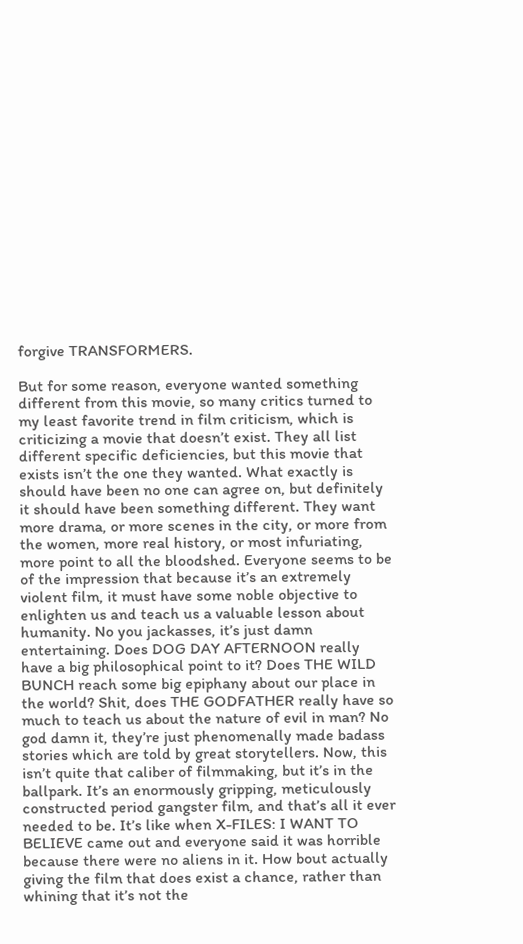forgive TRANSFORMERS.

But for some reason, everyone wanted something different from this movie, so many critics turned to my least favorite trend in film criticism, which is criticizing a movie that doesn’t exist. They all list different specific deficiencies, but this movie that exists isn’t the one they wanted. What exactly is should have been no one can agree on, but definitely it should have been something different. They want more drama, or more scenes in the city, or more from the women, more real history, or most infuriating, more point to all the bloodshed. Everyone seems to be of the impression that because it’s an extremely violent film, it must have some noble objective to enlighten us and teach us a valuable lesson about humanity. No you jackasses, it’s just damn entertaining. Does DOG DAY AFTERNOON really have a big philosophical point to it? Does THE WILD BUNCH reach some big epiphany about our place in the world? Shit, does THE GODFATHER really have so much to teach us about the nature of evil in man? No god damn it, they’re just phenomenally made badass stories which are told by great storytellers. Now, this isn’t quite that caliber of filmmaking, but it’s in the ballpark. It’s an enormously gripping, meticulously constructed period gangster film, and that’s all it ever needed to be. It’s like when X-FILES: I WANT TO BELIEVE came out and everyone said it was horrible because there were no aliens in it. How bout actually giving the film that does exist a chance, rather than whining that it’s not the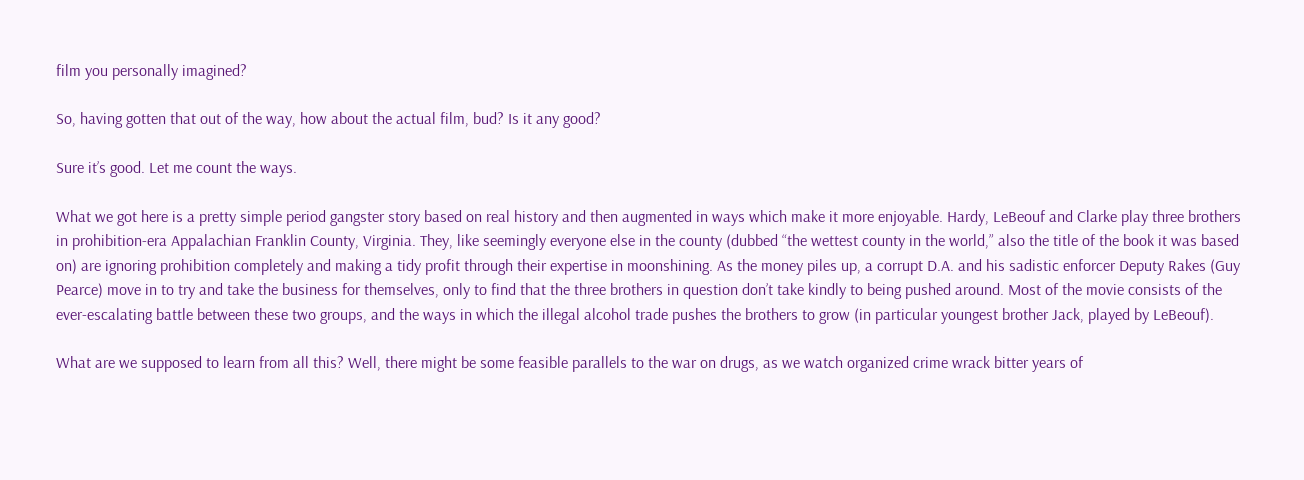film you personally imagined?

So, having gotten that out of the way, how about the actual film, bud? Is it any good?

Sure it’s good. Let me count the ways.

What we got here is a pretty simple period gangster story based on real history and then augmented in ways which make it more enjoyable. Hardy, LeBeouf and Clarke play three brothers in prohibition-era Appalachian Franklin County, Virginia. They, like seemingly everyone else in the county (dubbed “the wettest county in the world,” also the title of the book it was based on) are ignoring prohibition completely and making a tidy profit through their expertise in moonshining. As the money piles up, a corrupt D.A. and his sadistic enforcer Deputy Rakes (Guy Pearce) move in to try and take the business for themselves, only to find that the three brothers in question don’t take kindly to being pushed around. Most of the movie consists of the ever-escalating battle between these two groups, and the ways in which the illegal alcohol trade pushes the brothers to grow (in particular youngest brother Jack, played by LeBeouf).

What are we supposed to learn from all this? Well, there might be some feasible parallels to the war on drugs, as we watch organized crime wrack bitter years of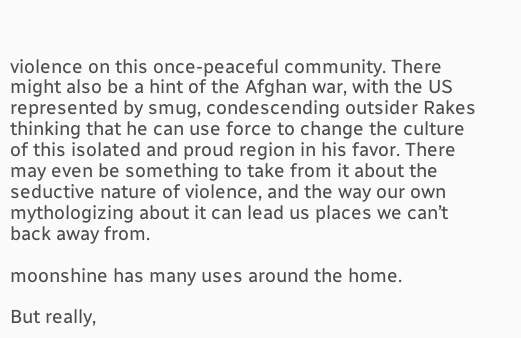violence on this once-peaceful community. There might also be a hint of the Afghan war, with the US represented by smug, condescending outsider Rakes thinking that he can use force to change the culture of this isolated and proud region in his favor. There may even be something to take from it about the seductive nature of violence, and the way our own mythologizing about it can lead us places we can’t back away from.

moonshine has many uses around the home.

But really,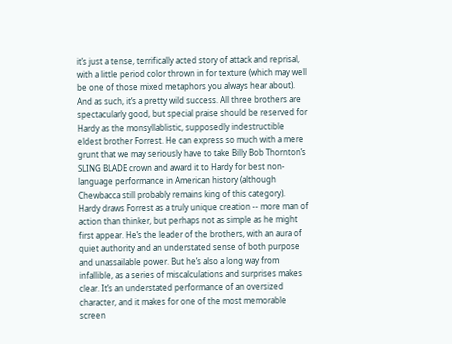it’s just a tense, terrifically acted story of attack and reprisal, with a little period color thrown in for texture (which may well be one of those mixed metaphors you always hear about). And as such, it’s a pretty wild success. All three brothers are spectacularly good, but special praise should be reserved for Hardy as the monsyllablistic, supposedly indestructible eldest brother Forrest. He can express so much with a mere grunt that we may seriously have to take Billy Bob Thornton’s SLING BLADE crown and award it to Hardy for best non-language performance in American history (although Chewbacca still probably remains king of this category). Hardy draws Forrest as a truly unique creation -- more man of action than thinker, but perhaps not as simple as he might first appear. He’s the leader of the brothers, with an aura of quiet authority and an understated sense of both purpose and unassailable power. But he’s also a long way from infallible, as a series of miscalculations and surprises makes clear. It’s an understated performance of an oversized character, and it makes for one of the most memorable screen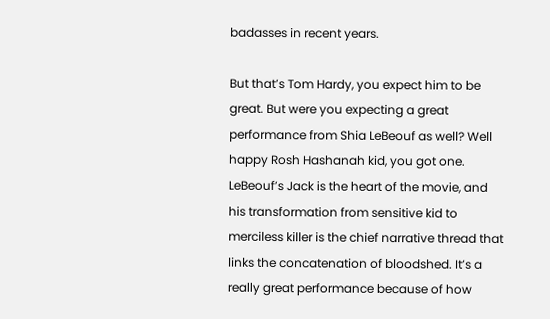badasses in recent years.

But that’s Tom Hardy, you expect him to be great. But were you expecting a great performance from Shia LeBeouf as well? Well happy Rosh Hashanah kid, you got one. LeBeouf’s Jack is the heart of the movie, and his transformation from sensitive kid to merciless killer is the chief narrative thread that links the concatenation of bloodshed. It’s a really great performance because of how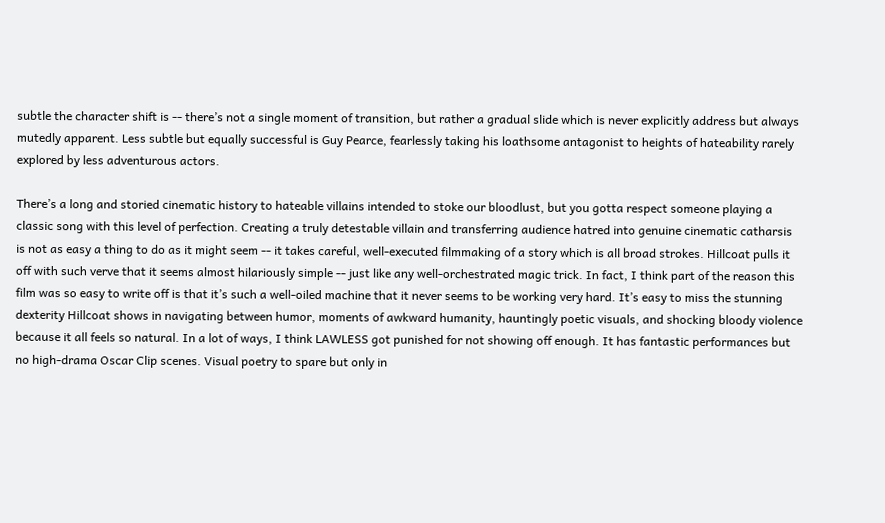subtle the character shift is -- there’s not a single moment of transition, but rather a gradual slide which is never explicitly address but always mutedly apparent. Less subtle but equally successful is Guy Pearce, fearlessly taking his loathsome antagonist to heights of hateability rarely explored by less adventurous actors.

There’s a long and storied cinematic history to hateable villains intended to stoke our bloodlust, but you gotta respect someone playing a classic song with this level of perfection. Creating a truly detestable villain and transferring audience hatred into genuine cinematic catharsis is not as easy a thing to do as it might seem -- it takes careful, well-executed filmmaking of a story which is all broad strokes. Hillcoat pulls it off with such verve that it seems almost hilariously simple -- just like any well-orchestrated magic trick. In fact, I think part of the reason this film was so easy to write off is that it’s such a well-oiled machine that it never seems to be working very hard. It’s easy to miss the stunning dexterity Hillcoat shows in navigating between humor, moments of awkward humanity, hauntingly poetic visuals, and shocking bloody violence because it all feels so natural. In a lot of ways, I think LAWLESS got punished for not showing off enough. It has fantastic performances but no high-drama Oscar Clip scenes. Visual poetry to spare but only in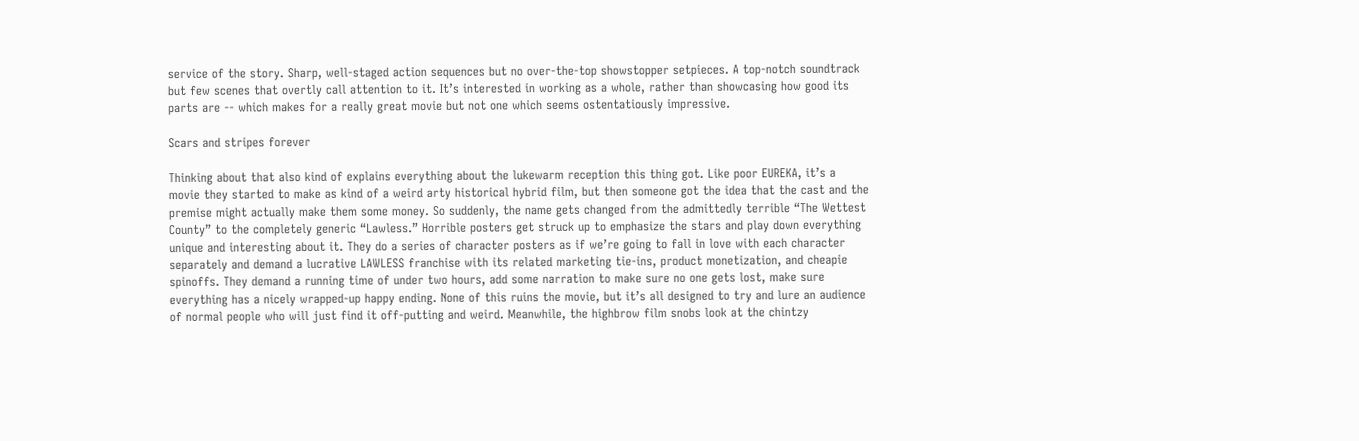service of the story. Sharp, well-staged action sequences but no over-the-top showstopper setpieces. A top-notch soundtrack but few scenes that overtly call attention to it. It’s interested in working as a whole, rather than showcasing how good its parts are -- which makes for a really great movie but not one which seems ostentatiously impressive.

Scars and stripes forever

Thinking about that also kind of explains everything about the lukewarm reception this thing got. Like poor EUREKA, it’s a movie they started to make as kind of a weird arty historical hybrid film, but then someone got the idea that the cast and the premise might actually make them some money. So suddenly, the name gets changed from the admittedly terrible “The Wettest County” to the completely generic “Lawless.” Horrible posters get struck up to emphasize the stars and play down everything unique and interesting about it. They do a series of character posters as if we’re going to fall in love with each character separately and demand a lucrative LAWLESS franchise with its related marketing tie-ins, product monetization, and cheapie spinoffs. They demand a running time of under two hours, add some narration to make sure no one gets lost, make sure everything has a nicely wrapped-up happy ending. None of this ruins the movie, but it’s all designed to try and lure an audience of normal people who will just find it off-putting and weird. Meanwhile, the highbrow film snobs look at the chintzy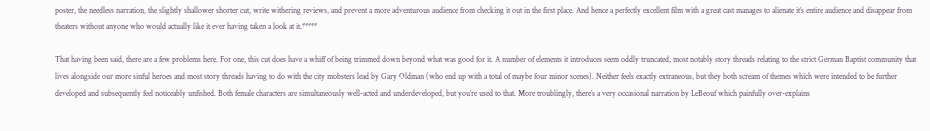poster, the needless narration, the slightly shallower shorter cut, write withering reviews, and prevent a more adventurous audience from checking it out in the first place. And hence a perfectly excellent film with a great cast manages to alienate it’s entire audience and disappear from theaters without anyone who would actually like it ever having taken a look at it.*****

That having been said, there are a few problems here. For one, this cut does have a whiff of being trimmed down beyond what was good for it. A number of elements it introduces seem oddly truncated, most notably story threads relating to the strict German Baptist community that lives alongside our more sinful heroes and most story threads having to do with the city mobsters lead by Gary Oldman (who end up with a total of maybe four minor scenes). Neither feels exactly extraneous, but they both scream of themes which were intended to be further developed and subsequently feel noticeably unfished. Both female characters are simultaneously well-acted and underdeveloped, but you’re used to that. More troublingly, there’s a very occasional narration by LeBeouf which painfully over-explains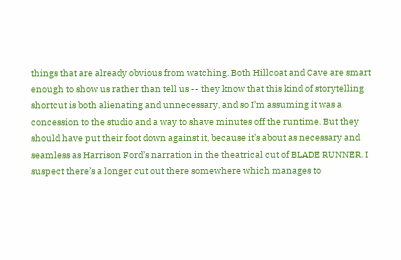things that are already obvious from watching. Both Hillcoat and Cave are smart enough to show us rather than tell us -- they know that this kind of storytelling shortcut is both alienating and unnecessary, and so I’m assuming it was a concession to the studio and a way to shave minutes off the runtime. But they should have put their foot down against it, because it’s about as necessary and seamless as Harrison Ford’s narration in the theatrical cut of BLADE RUNNER. I suspect there’s a longer cut out there somewhere which manages to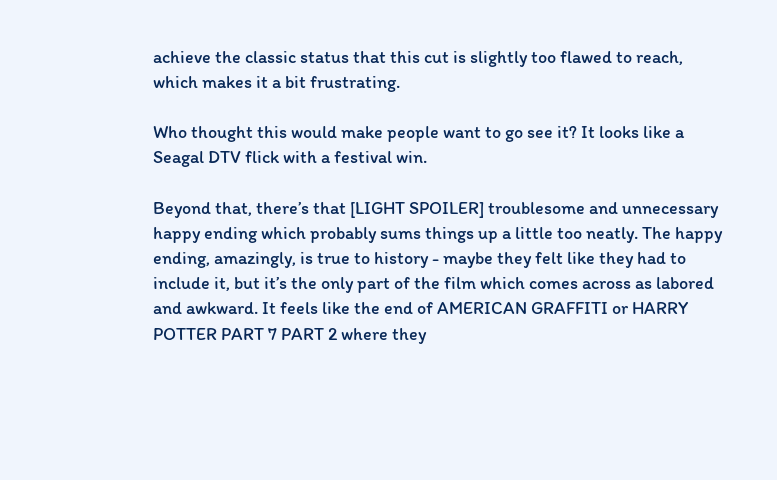achieve the classic status that this cut is slightly too flawed to reach, which makes it a bit frustrating.

Who thought this would make people want to go see it? It looks like a Seagal DTV flick with a festival win.

Beyond that, there’s that [LIGHT SPOILER] troublesome and unnecessary happy ending which probably sums things up a little too neatly. The happy ending, amazingly, is true to history - maybe they felt like they had to include it, but it’s the only part of the film which comes across as labored and awkward. It feels like the end of AMERICAN GRAFFITI or HARRY POTTER PART 7 PART 2 where they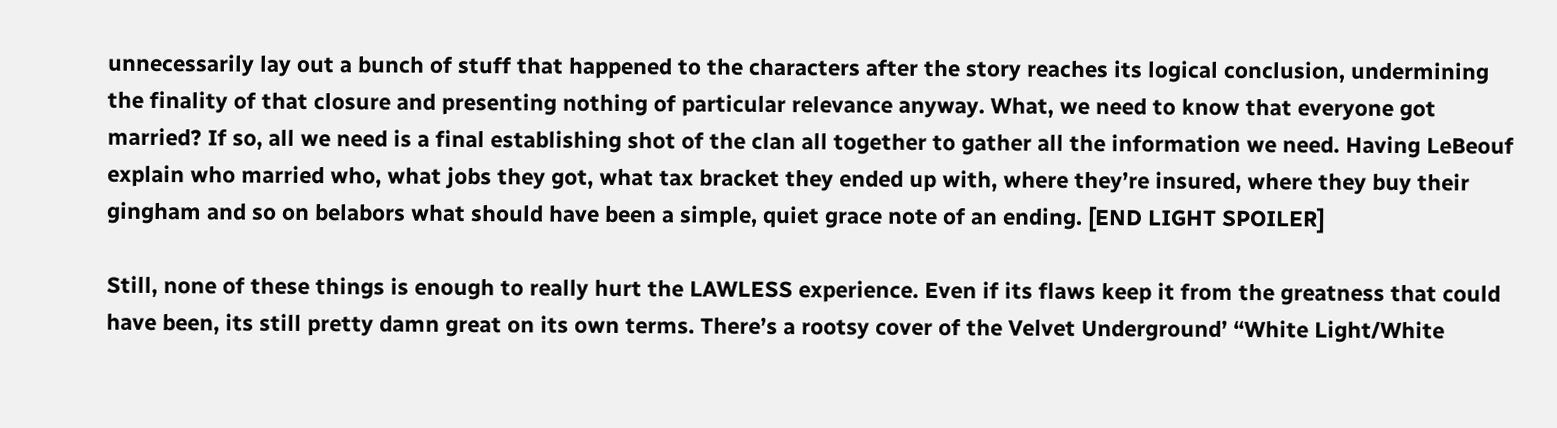unnecessarily lay out a bunch of stuff that happened to the characters after the story reaches its logical conclusion, undermining the finality of that closure and presenting nothing of particular relevance anyway. What, we need to know that everyone got married? If so, all we need is a final establishing shot of the clan all together to gather all the information we need. Having LeBeouf explain who married who, what jobs they got, what tax bracket they ended up with, where they’re insured, where they buy their gingham and so on belabors what should have been a simple, quiet grace note of an ending. [END LIGHT SPOILER]

Still, none of these things is enough to really hurt the LAWLESS experience. Even if its flaws keep it from the greatness that could have been, its still pretty damn great on its own terms. There’s a rootsy cover of the Velvet Underground’ “White Light/White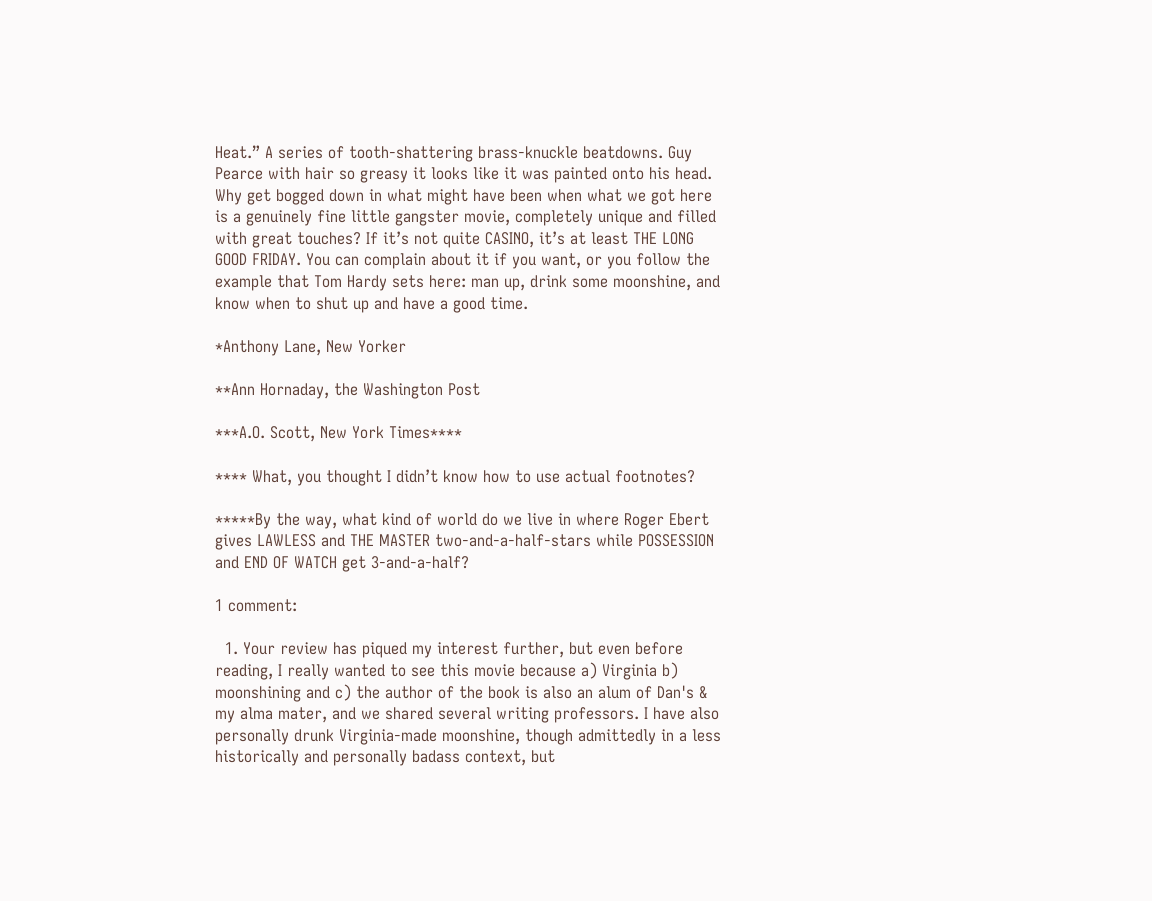Heat.” A series of tooth-shattering brass-knuckle beatdowns. Guy Pearce with hair so greasy it looks like it was painted onto his head. Why get bogged down in what might have been when what we got here is a genuinely fine little gangster movie, completely unique and filled with great touches? If it’s not quite CASINO, it’s at least THE LONG GOOD FRIDAY. You can complain about it if you want, or you follow the example that Tom Hardy sets here: man up, drink some moonshine, and know when to shut up and have a good time.

*Anthony Lane, New Yorker

**Ann Hornaday, the Washington Post

***A.O. Scott, New York Times****

**** What, you thought I didn’t know how to use actual footnotes?

*****By the way, what kind of world do we live in where Roger Ebert gives LAWLESS and THE MASTER two-and-a-half-stars while POSSESSION and END OF WATCH get 3-and-a-half?

1 comment:

  1. Your review has piqued my interest further, but even before reading, I really wanted to see this movie because a) Virginia b) moonshining and c) the author of the book is also an alum of Dan's & my alma mater, and we shared several writing professors. I have also personally drunk Virginia-made moonshine, though admittedly in a less historically and personally badass context, but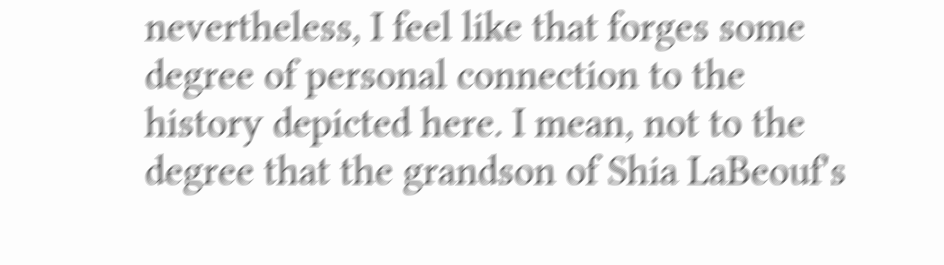nevertheless, I feel like that forges some degree of personal connection to the history depicted here. I mean, not to the degree that the grandson of Shia LaBeouf's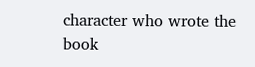character who wrote the book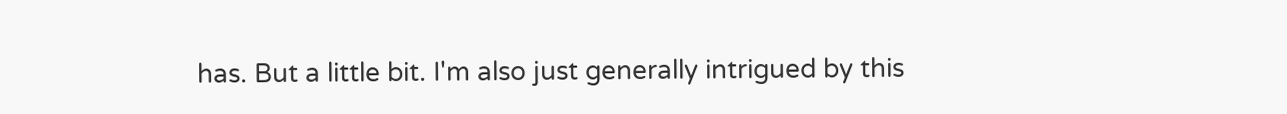has. But a little bit. I'm also just generally intrigued by this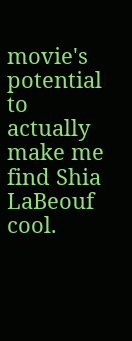movie's potential to actually make me find Shia LaBeouf cool.